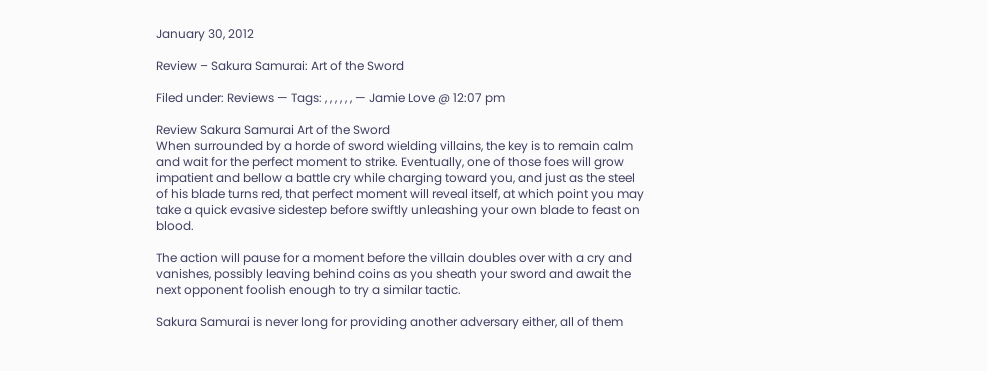January 30, 2012

Review – Sakura Samurai: Art of the Sword

Filed under: Reviews — Tags: , , , , , , — Jamie Love @ 12:07 pm

Review Sakura Samurai Art of the Sword
When surrounded by a horde of sword wielding villains, the key is to remain calm and wait for the perfect moment to strike. Eventually, one of those foes will grow impatient and bellow a battle cry while charging toward you, and just as the steel of his blade turns red, that perfect moment will reveal itself, at which point you may take a quick evasive sidestep before swiftly unleashing your own blade to feast on blood.

The action will pause for a moment before the villain doubles over with a cry and vanishes, possibly leaving behind coins as you sheath your sword and await the next opponent foolish enough to try a similar tactic.

Sakura Samurai is never long for providing another adversary either, all of them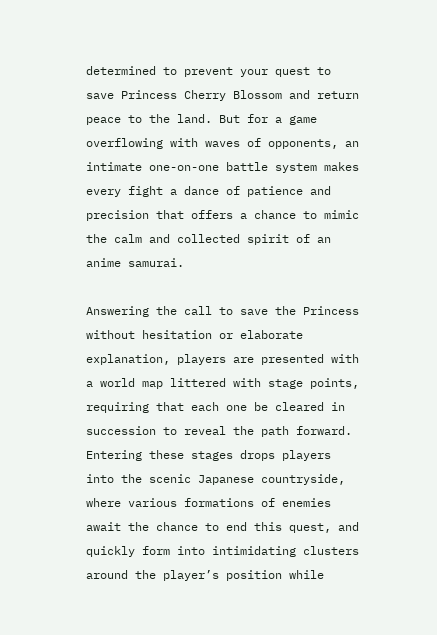determined to prevent your quest to save Princess Cherry Blossom and return peace to the land. But for a game overflowing with waves of opponents, an intimate one-on-one battle system makes every fight a dance of patience and precision that offers a chance to mimic the calm and collected spirit of an anime samurai.

Answering the call to save the Princess without hesitation or elaborate explanation, players are presented with a world map littered with stage points, requiring that each one be cleared in succession to reveal the path forward. Entering these stages drops players into the scenic Japanese countryside, where various formations of enemies await the chance to end this quest, and quickly form into intimidating clusters around the player’s position while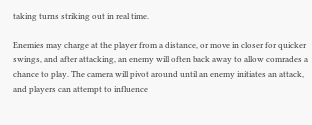taking turns striking out in real time.

Enemies may charge at the player from a distance, or move in closer for quicker swings, and after attacking, an enemy will often back away to allow comrades a chance to play. The camera will pivot around until an enemy initiates an attack, and players can attempt to influence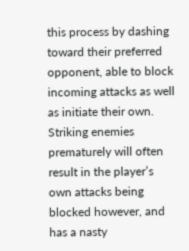this process by dashing toward their preferred opponent, able to block incoming attacks as well as initiate their own. Striking enemies prematurely will often result in the player’s own attacks being blocked however, and has a nasty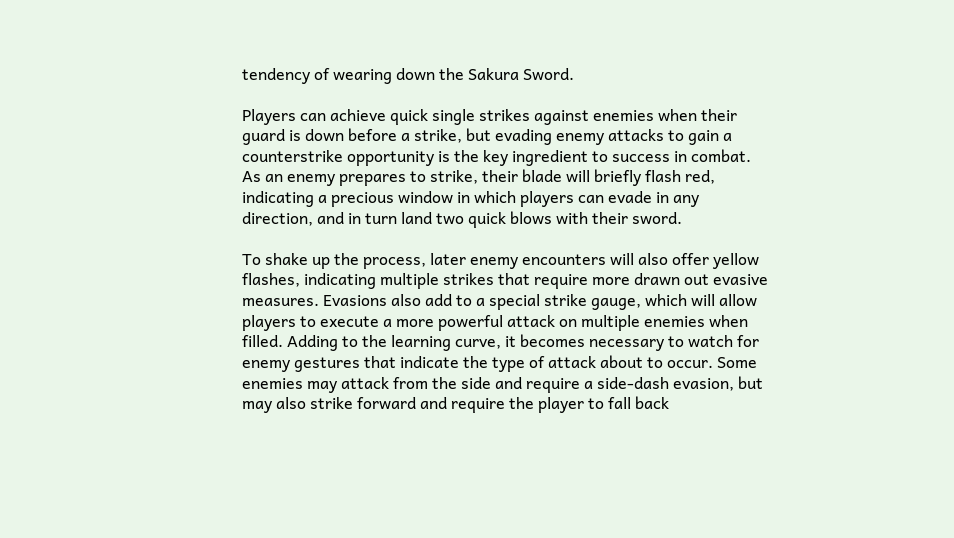tendency of wearing down the Sakura Sword.

Players can achieve quick single strikes against enemies when their guard is down before a strike, but evading enemy attacks to gain a counterstrike opportunity is the key ingredient to success in combat. As an enemy prepares to strike, their blade will briefly flash red, indicating a precious window in which players can evade in any direction, and in turn land two quick blows with their sword.

To shake up the process, later enemy encounters will also offer yellow flashes, indicating multiple strikes that require more drawn out evasive measures. Evasions also add to a special strike gauge, which will allow players to execute a more powerful attack on multiple enemies when filled. Adding to the learning curve, it becomes necessary to watch for enemy gestures that indicate the type of attack about to occur. Some enemies may attack from the side and require a side-dash evasion, but may also strike forward and require the player to fall back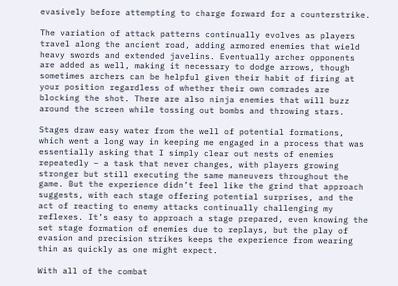evasively before attempting to charge forward for a counterstrike.

The variation of attack patterns continually evolves as players travel along the ancient road, adding armored enemies that wield heavy swords and extended javelins. Eventually archer opponents are added as well, making it necessary to dodge arrows, though sometimes archers can be helpful given their habit of firing at your position regardless of whether their own comrades are blocking the shot. There are also ninja enemies that will buzz around the screen while tossing out bombs and throwing stars.

Stages draw easy water from the well of potential formations, which went a long way in keeping me engaged in a process that was essentially asking that I simply clear out nests of enemies repeatedly – a task that never changes, with players growing stronger but still executing the same maneuvers throughout the game. But the experience didn’t feel like the grind that approach suggests, with each stage offering potential surprises, and the act of reacting to enemy attacks continually challenging my reflexes. It’s easy to approach a stage prepared, even knowing the set stage formation of enemies due to replays, but the play of evasion and precision strikes keeps the experience from wearing thin as quickly as one might expect.

With all of the combat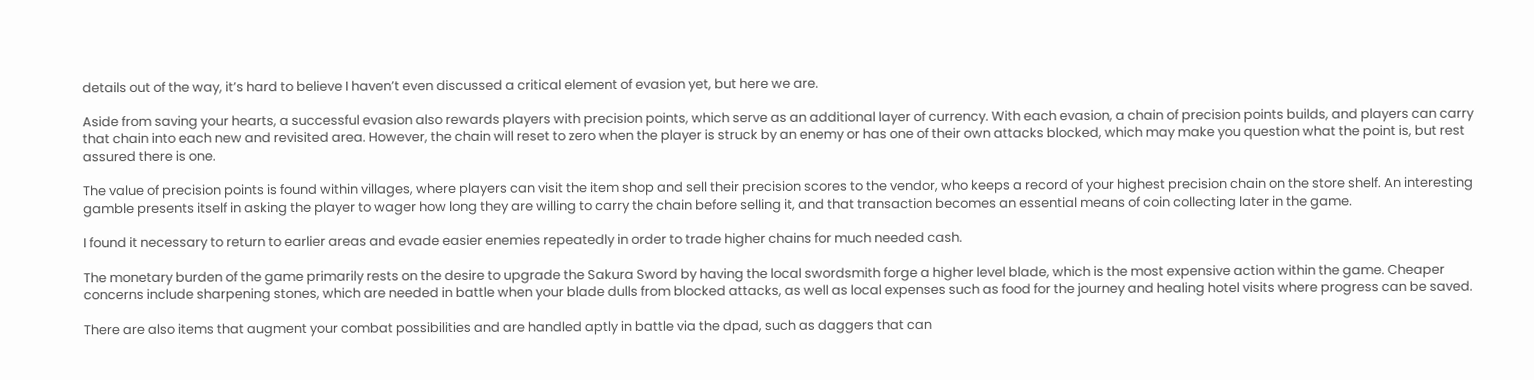details out of the way, it’s hard to believe I haven’t even discussed a critical element of evasion yet, but here we are.

Aside from saving your hearts, a successful evasion also rewards players with precision points, which serve as an additional layer of currency. With each evasion, a chain of precision points builds, and players can carry that chain into each new and revisited area. However, the chain will reset to zero when the player is struck by an enemy or has one of their own attacks blocked, which may make you question what the point is, but rest assured there is one.

The value of precision points is found within villages, where players can visit the item shop and sell their precision scores to the vendor, who keeps a record of your highest precision chain on the store shelf. An interesting gamble presents itself in asking the player to wager how long they are willing to carry the chain before selling it, and that transaction becomes an essential means of coin collecting later in the game.

I found it necessary to return to earlier areas and evade easier enemies repeatedly in order to trade higher chains for much needed cash.

The monetary burden of the game primarily rests on the desire to upgrade the Sakura Sword by having the local swordsmith forge a higher level blade, which is the most expensive action within the game. Cheaper concerns include sharpening stones, which are needed in battle when your blade dulls from blocked attacks, as well as local expenses such as food for the journey and healing hotel visits where progress can be saved.

There are also items that augment your combat possibilities and are handled aptly in battle via the dpad, such as daggers that can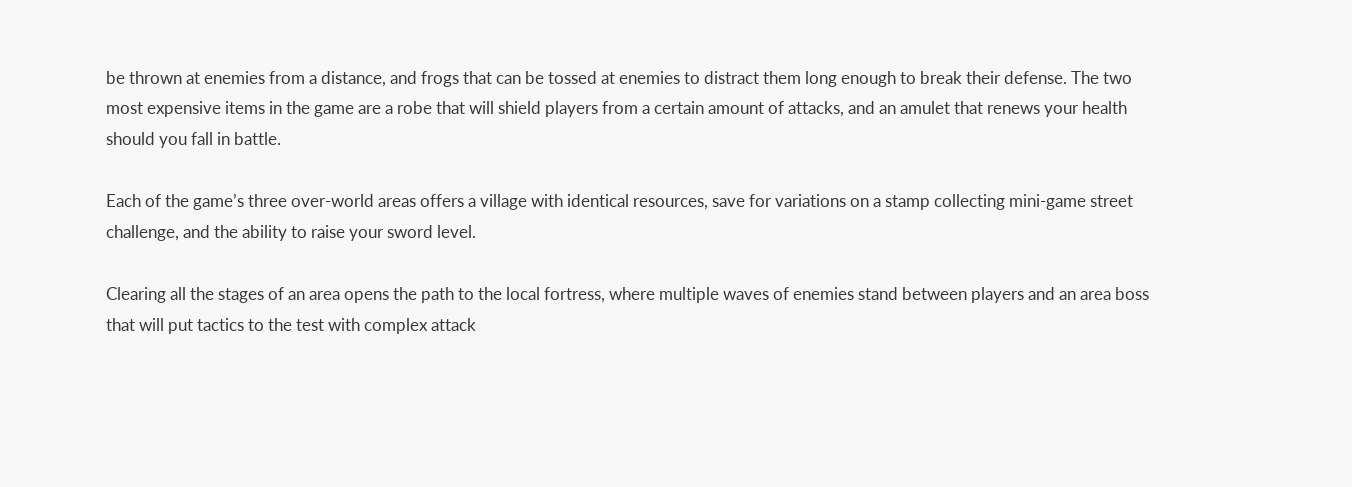be thrown at enemies from a distance, and frogs that can be tossed at enemies to distract them long enough to break their defense. The two most expensive items in the game are a robe that will shield players from a certain amount of attacks, and an amulet that renews your health should you fall in battle.

Each of the game’s three over-world areas offers a village with identical resources, save for variations on a stamp collecting mini-game street challenge, and the ability to raise your sword level.

Clearing all the stages of an area opens the path to the local fortress, where multiple waves of enemies stand between players and an area boss that will put tactics to the test with complex attack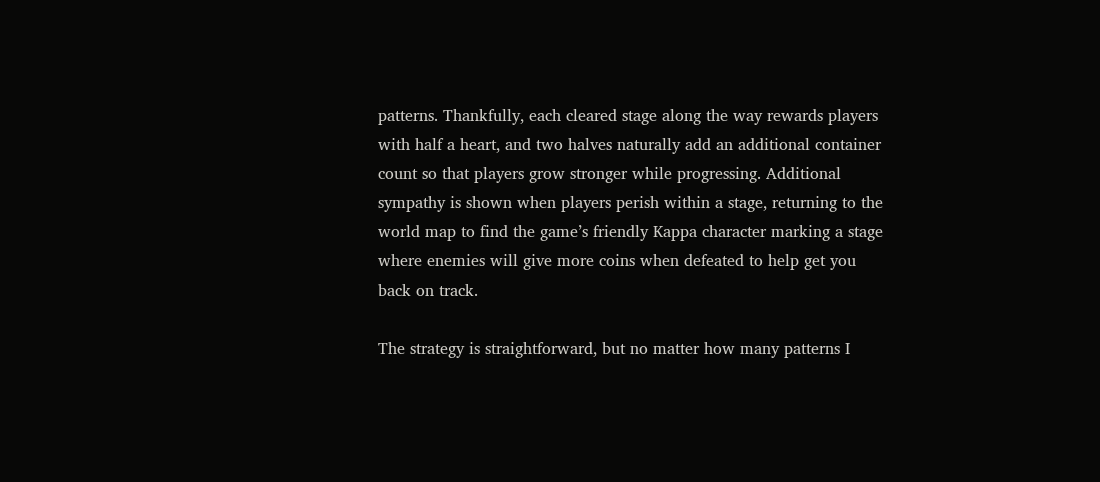patterns. Thankfully, each cleared stage along the way rewards players with half a heart, and two halves naturally add an additional container count so that players grow stronger while progressing. Additional sympathy is shown when players perish within a stage, returning to the world map to find the game’s friendly Kappa character marking a stage where enemies will give more coins when defeated to help get you back on track.

The strategy is straightforward, but no matter how many patterns I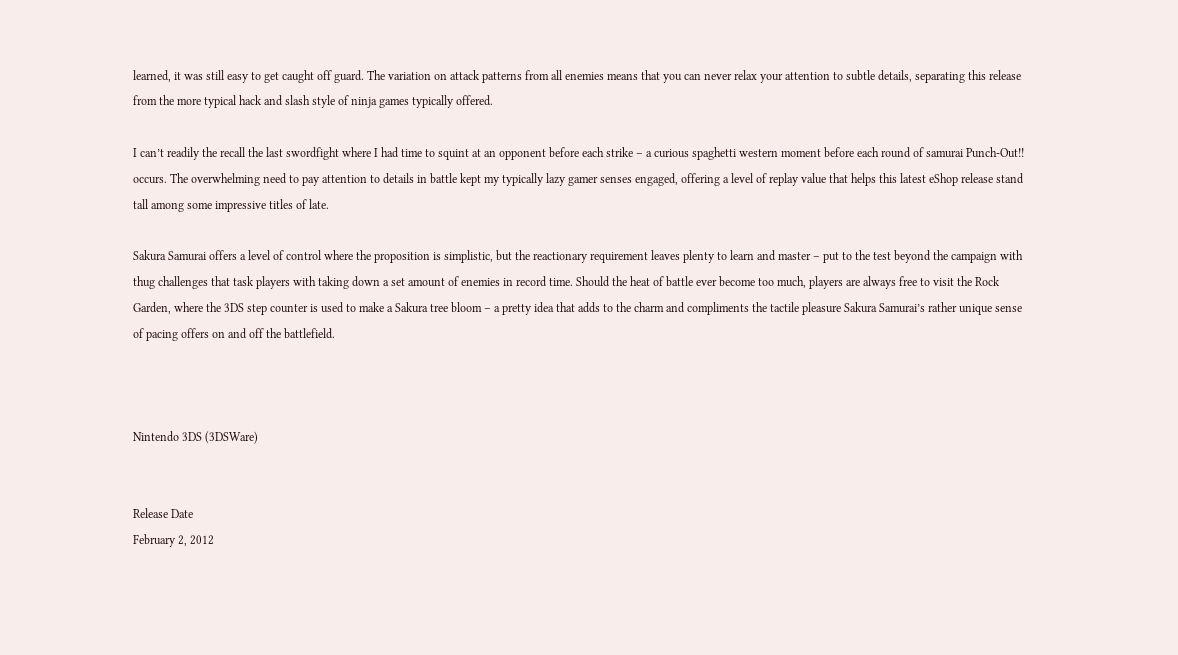learned, it was still easy to get caught off guard. The variation on attack patterns from all enemies means that you can never relax your attention to subtle details, separating this release from the more typical hack and slash style of ninja games typically offered.

I can’t readily the recall the last swordfight where I had time to squint at an opponent before each strike – a curious spaghetti western moment before each round of samurai Punch-Out!! occurs. The overwhelming need to pay attention to details in battle kept my typically lazy gamer senses engaged, offering a level of replay value that helps this latest eShop release stand tall among some impressive titles of late.

Sakura Samurai offers a level of control where the proposition is simplistic, but the reactionary requirement leaves plenty to learn and master – put to the test beyond the campaign with thug challenges that task players with taking down a set amount of enemies in record time. Should the heat of battle ever become too much, players are always free to visit the Rock Garden, where the 3DS step counter is used to make a Sakura tree bloom – a pretty idea that adds to the charm and compliments the tactile pleasure Sakura Samurai’s rather unique sense of pacing offers on and off the battlefield.



Nintendo 3DS (3DSWare)


Release Date
February 2, 2012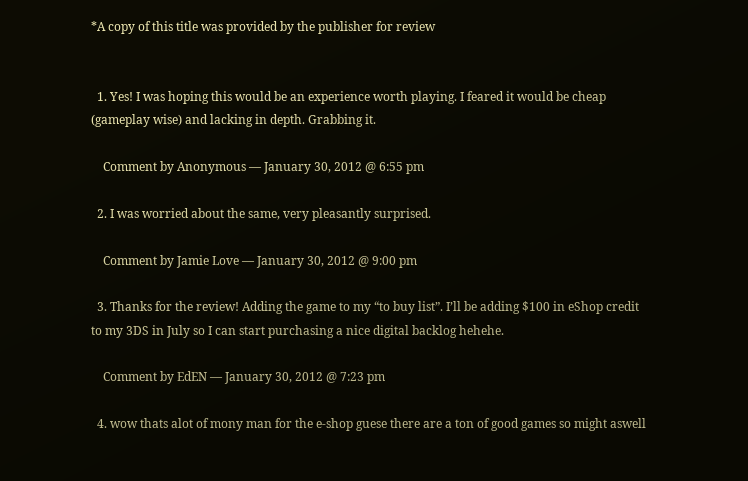*A copy of this title was provided by the publisher for review


  1. Yes! I was hoping this would be an experience worth playing. I feared it would be cheap (gameplay wise) and lacking in depth. Grabbing it.

    Comment by Anonymous — January 30, 2012 @ 6:55 pm

  2. I was worried about the same, very pleasantly surprised.

    Comment by Jamie Love — January 30, 2012 @ 9:00 pm

  3. Thanks for the review! Adding the game to my “to buy list”. I’ll be adding $100 in eShop credit to my 3DS in July so I can start purchasing a nice digital backlog hehehe.

    Comment by EdEN — January 30, 2012 @ 7:23 pm

  4. wow thats alot of mony man for the e-shop guese there are a ton of good games so might aswell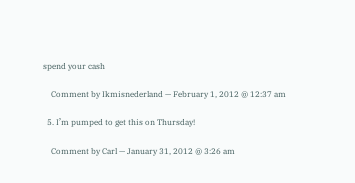spend your cash

    Comment by Ikmisnederland — February 1, 2012 @ 12:37 am

  5. I’m pumped to get this on Thursday!

    Comment by Carl — January 31, 2012 @ 3:26 am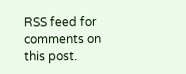RSS feed for comments on this post.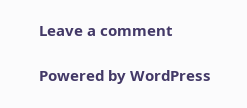Leave a comment

Powered by WordPress